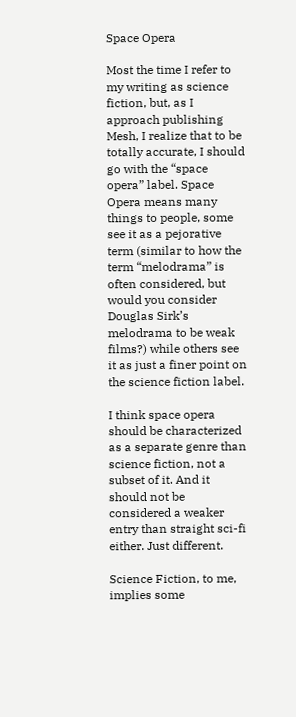Space Opera

Most the time I refer to my writing as science fiction, but, as I approach publishing Mesh, I realize that to be totally accurate, I should go with the “space opera” label. Space Opera means many things to people, some see it as a pejorative term (similar to how the term “melodrama” is often considered, but would you consider Douglas Sirk’s melodrama to be weak films?) while others see it as just a finer point on the science fiction label.

I think space opera should be characterized as a separate genre than science fiction, not a subset of it. And it should not be considered a weaker entry than straight sci-fi either. Just different.

Science Fiction, to me, implies some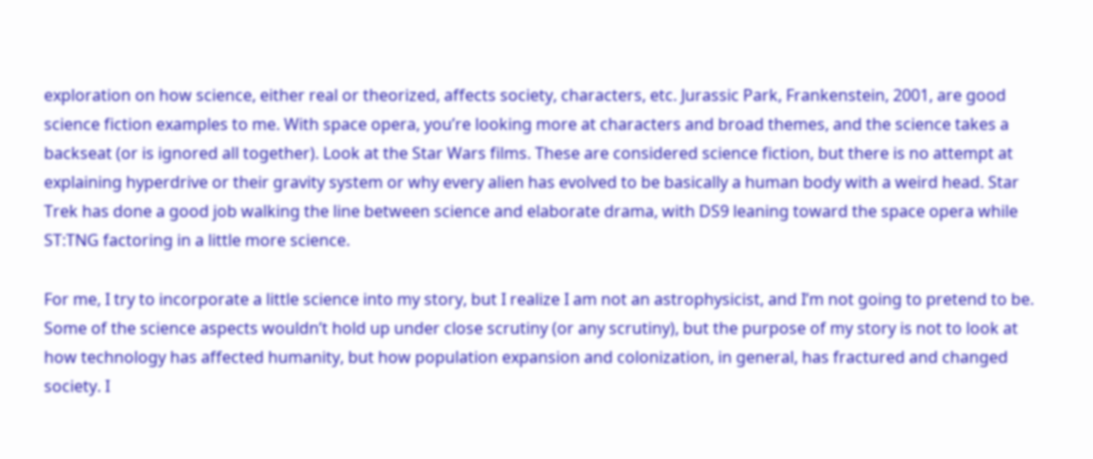exploration on how science, either real or theorized, affects society, characters, etc. Jurassic Park, Frankenstein, 2001, are good science fiction examples to me. With space opera, you’re looking more at characters and broad themes, and the science takes a backseat (or is ignored all together). Look at the Star Wars films. These are considered science fiction, but there is no attempt at explaining hyperdrive or their gravity system or why every alien has evolved to be basically a human body with a weird head. Star Trek has done a good job walking the line between science and elaborate drama, with DS9 leaning toward the space opera while ST:TNG factoring in a little more science.

For me, I try to incorporate a little science into my story, but I realize I am not an astrophysicist, and I’m not going to pretend to be. Some of the science aspects wouldn’t hold up under close scrutiny (or any scrutiny), but the purpose of my story is not to look at how technology has affected humanity, but how population expansion and colonization, in general, has fractured and changed society. I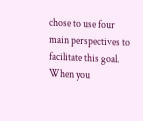chose to use four main perspectives to facilitate this goal. When you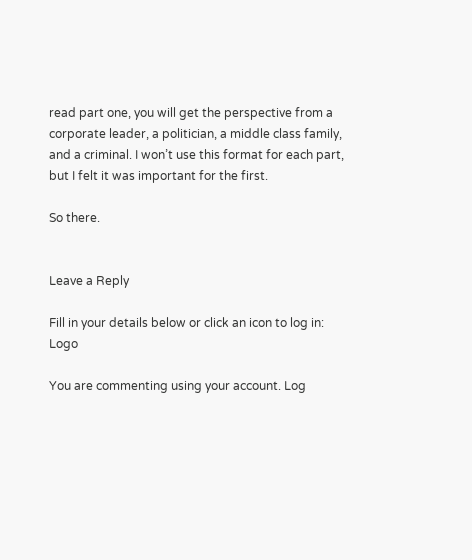read part one, you will get the perspective from a corporate leader, a politician, a middle class family, and a criminal. I won’t use this format for each part, but I felt it was important for the first.

So there.


Leave a Reply

Fill in your details below or click an icon to log in: Logo

You are commenting using your account. Log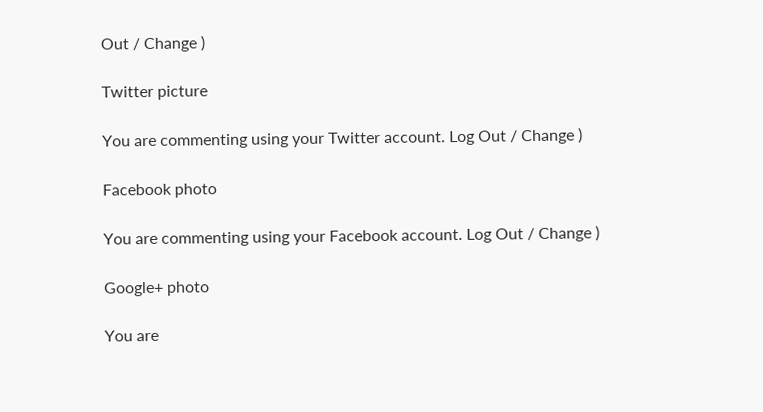Out / Change )

Twitter picture

You are commenting using your Twitter account. Log Out / Change )

Facebook photo

You are commenting using your Facebook account. Log Out / Change )

Google+ photo

You are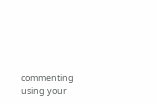commenting using your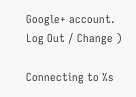Google+ account. Log Out / Change )

Connecting to %s